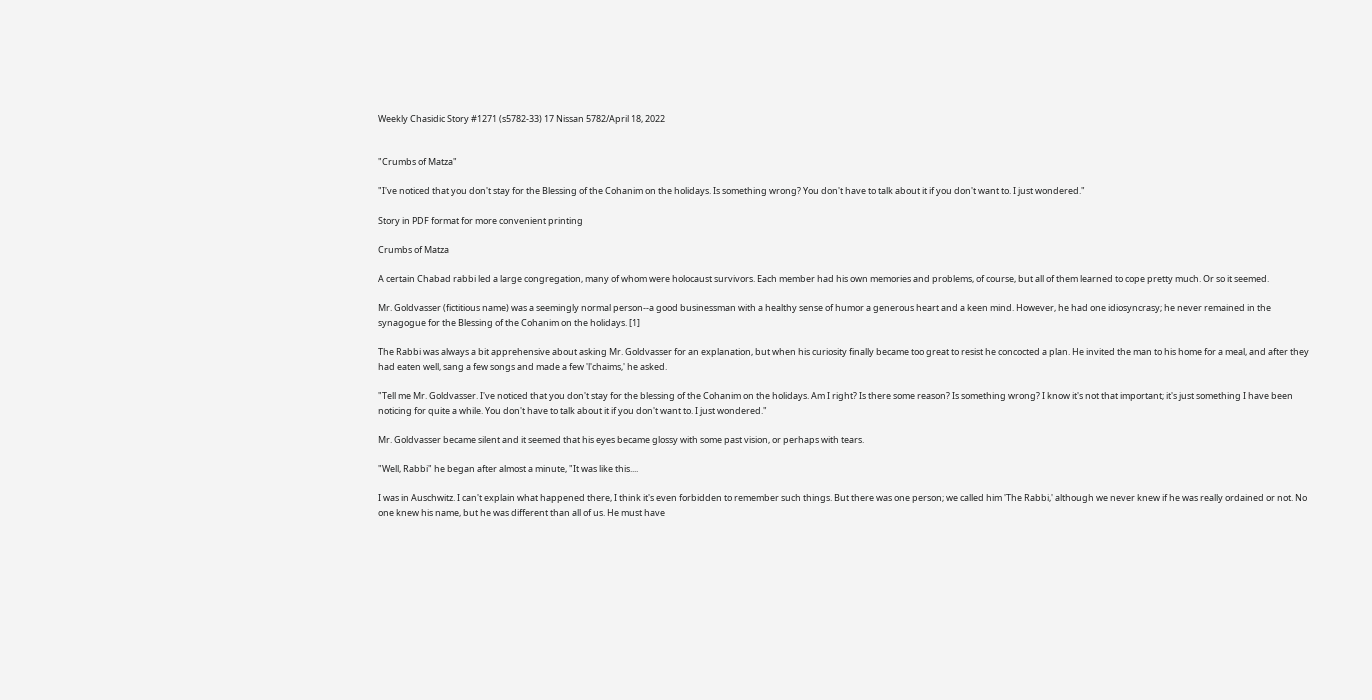Weekly Chasidic Story #1271 (s5782-33) 17 Nissan 5782/April 18, 2022


"Crumbs of Matza"

"I've noticed that you don't stay for the Blessing of the Cohanim on the holidays. Is something wrong? You don't have to talk about it if you don't want to. I just wondered."

Story in PDF format for more convenient printing

Crumbs of Matza

A certain Chabad rabbi led a large congregation, many of whom were holocaust survivors. Each member had his own memories and problems, of course, but all of them learned to cope pretty much. Or so it seemed.

Mr. Goldvasser (fictitious name) was a seemingly normal person--a good businessman with a healthy sense of humor a generous heart and a keen mind. However, he had one idiosyncrasy; he never remained in the synagogue for the Blessing of the Cohanim on the holidays. [1]

The Rabbi was always a bit apprehensive about asking Mr. Goldvasser for an explanation, but when his curiosity finally became too great to resist he concocted a plan. He invited the man to his home for a meal, and after they had eaten well, sang a few songs and made a few 'l'chaims,' he asked.

"Tell me Mr. Goldvasser. I've noticed that you don't stay for the blessing of the Cohanim on the holidays. Am I right? Is there some reason? Is something wrong? I know it's not that important; it's just something I have been noticing for quite a while. You don't have to talk about it if you don't want to. I just wondered."

Mr. Goldvasser became silent and it seemed that his eyes became glossy with some past vision, or perhaps with tears.

"Well, Rabbi" he began after almost a minute, "It was like this....

I was in Auschwitz. I can't explain what happened there, I think it's even forbidden to remember such things. But there was one person; we called him 'The Rabbi,' although we never knew if he was really ordained or not. No one knew his name, but he was different than all of us. He must have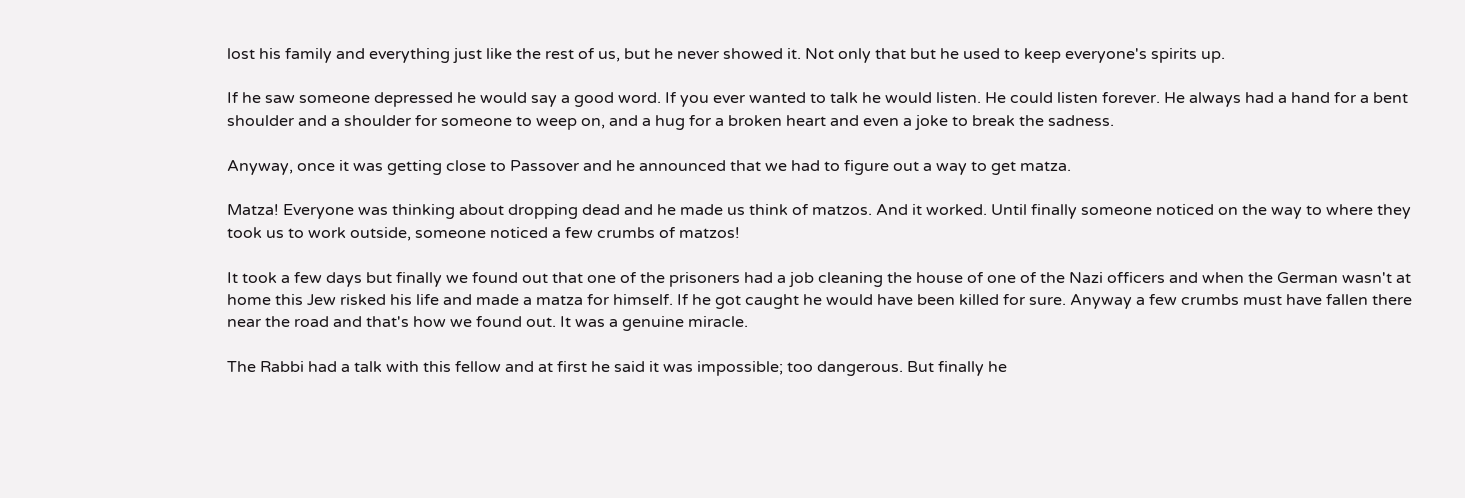lost his family and everything just like the rest of us, but he never showed it. Not only that but he used to keep everyone's spirits up.

If he saw someone depressed he would say a good word. If you ever wanted to talk he would listen. He could listen forever. He always had a hand for a bent shoulder and a shoulder for someone to weep on, and a hug for a broken heart and even a joke to break the sadness.

Anyway, once it was getting close to Passover and he announced that we had to figure out a way to get matza.

Matza! Everyone was thinking about dropping dead and he made us think of matzos. And it worked. Until finally someone noticed on the way to where they took us to work outside, someone noticed a few crumbs of matzos!

It took a few days but finally we found out that one of the prisoners had a job cleaning the house of one of the Nazi officers and when the German wasn't at home this Jew risked his life and made a matza for himself. If he got caught he would have been killed for sure. Anyway a few crumbs must have fallen there near the road and that's how we found out. It was a genuine miracle.

The Rabbi had a talk with this fellow and at first he said it was impossible; too dangerous. But finally he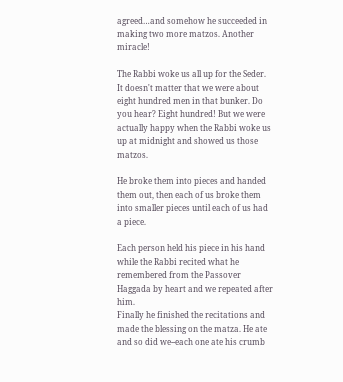agreed…and somehow he succeeded in making two more matzos. Another miracle!

The Rabbi woke us all up for the Seder. It doesn't matter that we were about eight hundred men in that bunker. Do you hear? Eight hundred! But we were actually happy when the Rabbi woke us up at midnight and showed us those matzos.

He broke them into pieces and handed them out, then each of us broke them into smaller pieces until each of us had a piece.

Each person held his piece in his hand while the Rabbi recited what he remembered from the Passover Haggada by heart and we repeated after him.
Finally he finished the recitations and made the blessing on the matza. He ate and so did we--each one ate his crumb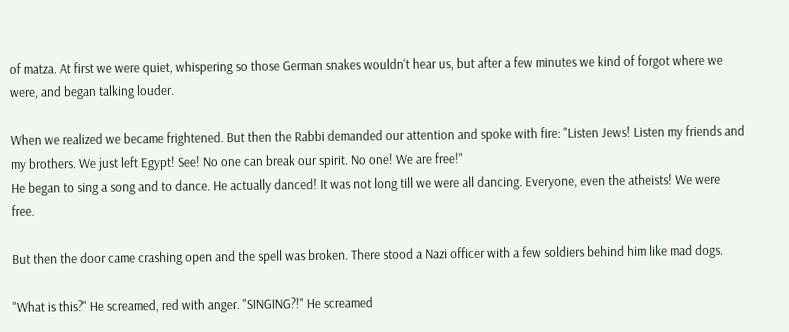of matza. At first we were quiet, whispering so those German snakes wouldn't hear us, but after a few minutes we kind of forgot where we were, and began talking louder.

When we realized we became frightened. But then the Rabbi demanded our attention and spoke with fire: "Listen Jews! Listen my friends and my brothers. We just left Egypt! See! No one can break our spirit. No one! We are free!"
He began to sing a song and to dance. He actually danced! It was not long till we were all dancing. Everyone, even the atheists! We were free.

But then the door came crashing open and the spell was broken. There stood a Nazi officer with a few soldiers behind him like mad dogs.

"What is this?" He screamed, red with anger. "SINGING?!" He screamed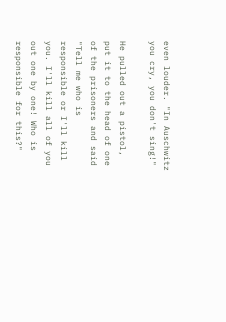even louder. "In Auschwitz you cry, you don't sing!"

He pulled out a pistol, put it to the head of one of the prisoners and said "Tell me who is responsible or I'll kill you. I'll kill all of you out one by one! Who is responsible for this?"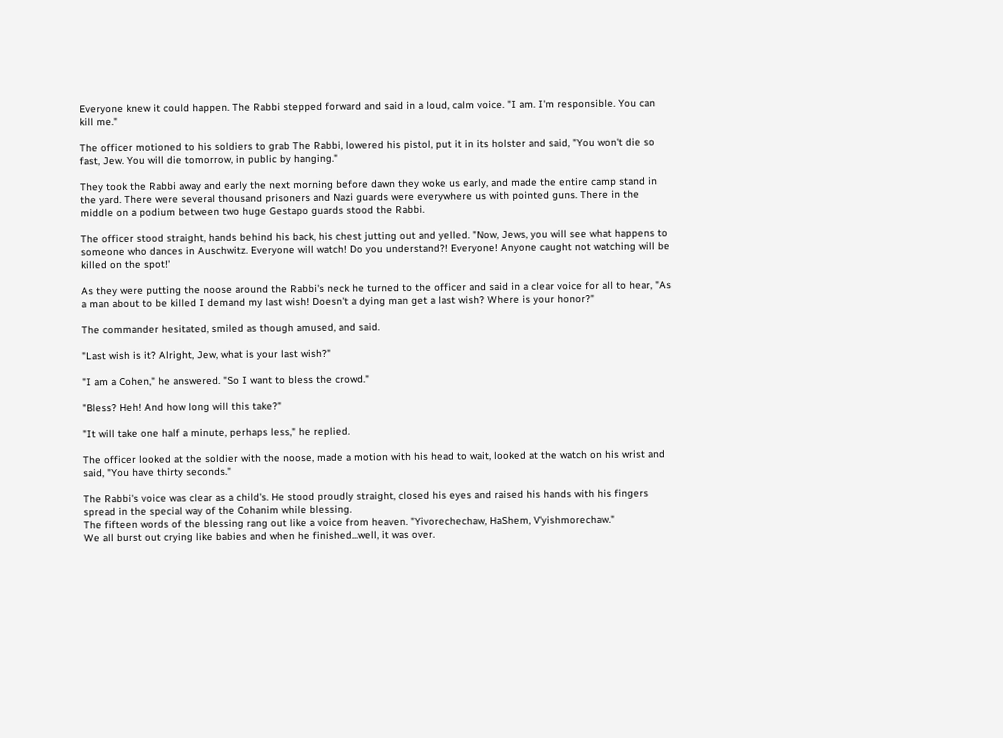Everyone knew it could happen. The Rabbi stepped forward and said in a loud, calm voice. "I am. I'm responsible. You can kill me."

The officer motioned to his soldiers to grab The Rabbi, lowered his pistol, put it in its holster and said, "You won't die so fast, Jew. You will die tomorrow, in public by hanging."

They took the Rabbi away and early the next morning before dawn they woke us early, and made the entire camp stand in the yard. There were several thousand prisoners and Nazi guards were everywhere us with pointed guns. There in the middle on a podium between two huge Gestapo guards stood the Rabbi.

The officer stood straight, hands behind his back, his chest jutting out and yelled. "Now, Jews, you will see what happens to someone who dances in Auschwitz. Everyone will watch! Do you understand?! Everyone! Anyone caught not watching will be killed on the spot!'

As they were putting the noose around the Rabbi's neck he turned to the officer and said in a clear voice for all to hear, "As a man about to be killed I demand my last wish! Doesn't a dying man get a last wish? Where is your honor?"

The commander hesitated, smiled as though amused, and said.

"Last wish is it? Alright, Jew, what is your last wish?"

"I am a Cohen," he answered. "So I want to bless the crowd."

"Bless? Heh! And how long will this take?"

"It will take one half a minute, perhaps less," he replied.

The officer looked at the soldier with the noose, made a motion with his head to wait, looked at the watch on his wrist and said, "You have thirty seconds."

The Rabbi's voice was clear as a child's. He stood proudly straight, closed his eyes and raised his hands with his fingers spread in the special way of the Cohanim while blessing.
The fifteen words of the blessing rang out like a voice from heaven. "Yivorechechaw, HaShem, V'yishmorechaw."
We all burst out crying like babies and when he finished...well, it was over.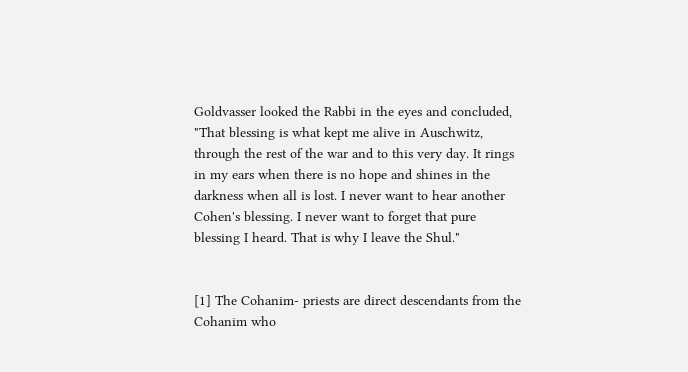Goldvasser looked the Rabbi in the eyes and concluded, "That blessing is what kept me alive in Auschwitz, through the rest of the war and to this very day. It rings in my ears when there is no hope and shines in the darkness when all is lost. I never want to hear another Cohen's blessing. I never want to forget that pure blessing I heard. That is why I leave the Shul."


[1] The Cohanim- priests are direct descendants from the Cohanim who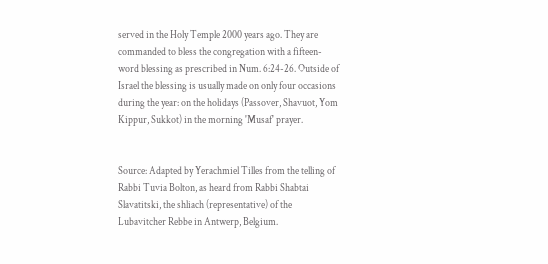served in the Holy Temple 2000 years ago. They are commanded to bless the congregation with a fifteen-word blessing as prescribed in Num. 6:24-26. Outside of Israel the blessing is usually made on only four occasions during the year: on the holidays (Passover, Shavuot, Yom Kippur, Sukkot) in the morning 'Musaf' prayer.


Source: Adapted by Yerachmiel Tilles from the telling of Rabbi Tuvia Bolton, as heard from Rabbi Shabtai Slavatitski, the shliach (representative) of the Lubavitcher Rebbe in Antwerp, Belgium.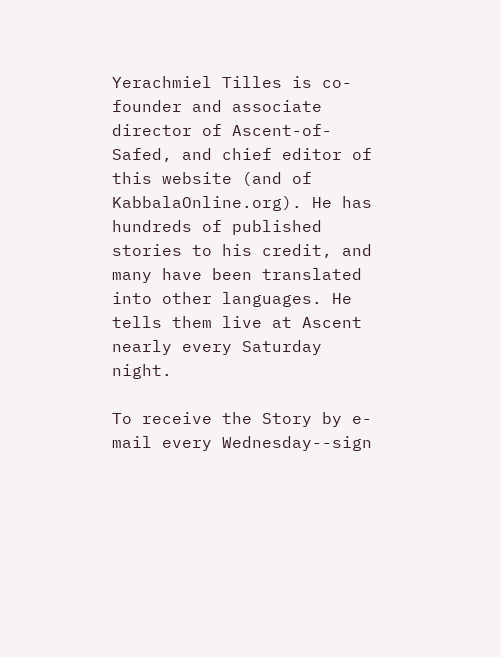Yerachmiel Tilles is co-founder and associate director of Ascent-of-Safed, and chief editor of this website (and of KabbalaOnline.org). He has hundreds of published stories to his credit, and many have been translated into other languages. He tells them live at Ascent nearly every Saturday night.

To receive the Story by e-mail every Wednesday--sign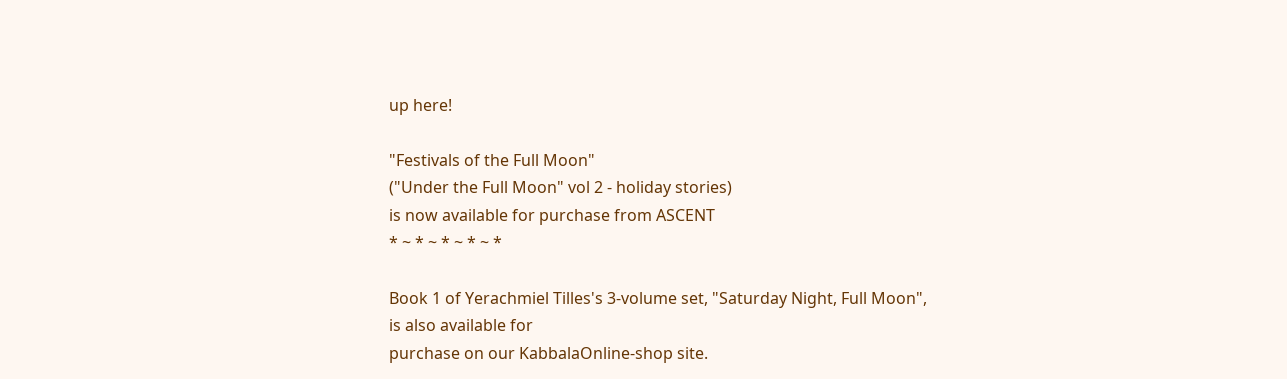up here!

"Festivals of the Full Moon"
("Under the Full Moon" vol 2 - holiday stories)
is now available for purchase from ASCENT
* ~ * ~ * ~ * ~ *

Book 1 of Yerachmiel Tilles's 3-volume set, "Saturday Night, Full Moon",
is also available for
purchase on our KabbalaOnline-shop site.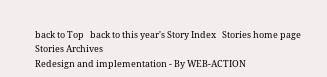back to Top   back to this year's Story Index   Stories home page   Stories Archives
Redesign and implementation - By WEB-ACTION